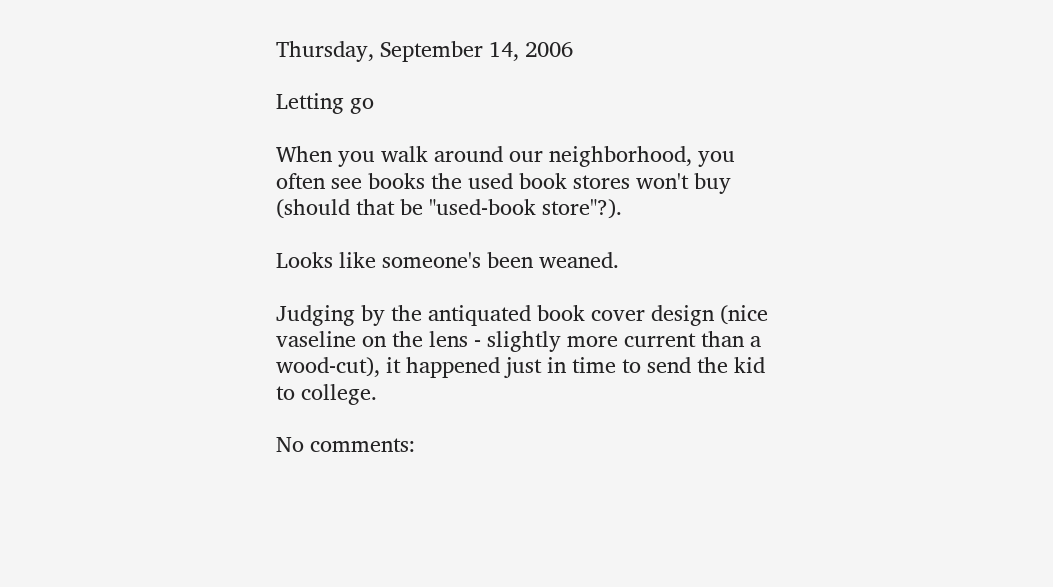Thursday, September 14, 2006

Letting go

When you walk around our neighborhood, you often see books the used book stores won't buy (should that be "used-book store"?).

Looks like someone's been weaned.

Judging by the antiquated book cover design (nice vaseline on the lens - slightly more current than a wood-cut), it happened just in time to send the kid to college.

No comments: